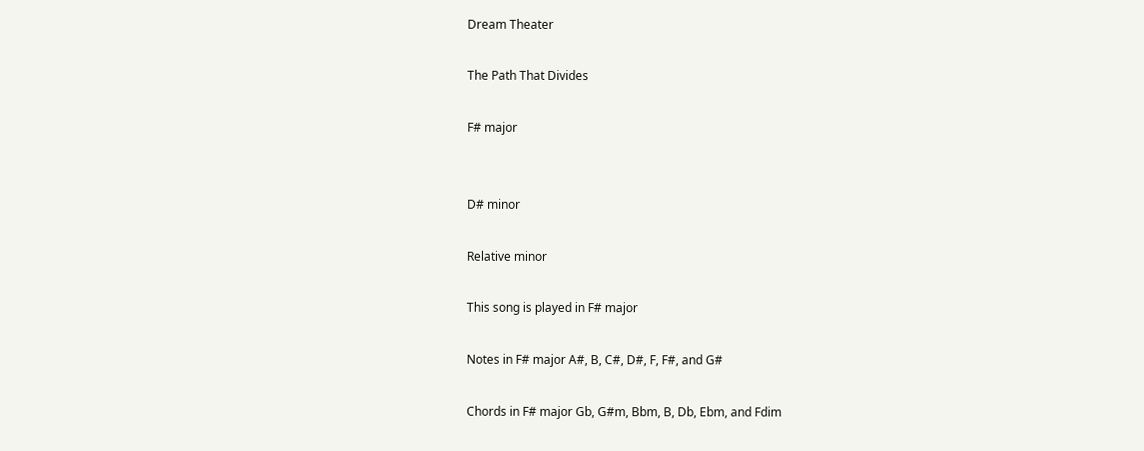Dream Theater

The Path That Divides

F# major


D# minor

Relative minor

This song is played in F# major

Notes in F# major A#, B, C#, D#, F, F#, and G#

Chords in F# major Gb, G#m, Bbm, B, Db, Ebm, and Fdim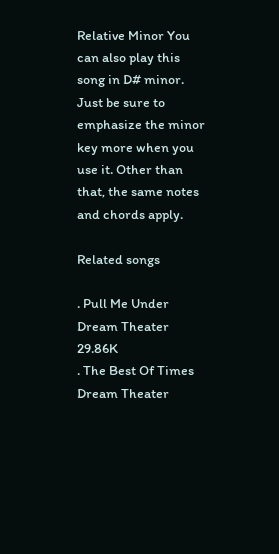Relative Minor You can also play this song in D# minor. Just be sure to emphasize the minor key more when you use it. Other than that, the same notes and chords apply.

Related songs

. Pull Me Under Dream Theater 29.86K
. The Best Of Times Dream Theater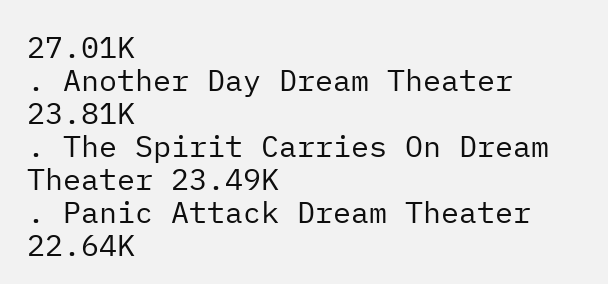27.01K
. Another Day Dream Theater 23.81K
. The Spirit Carries On Dream Theater 23.49K
. Panic Attack Dream Theater 22.64K